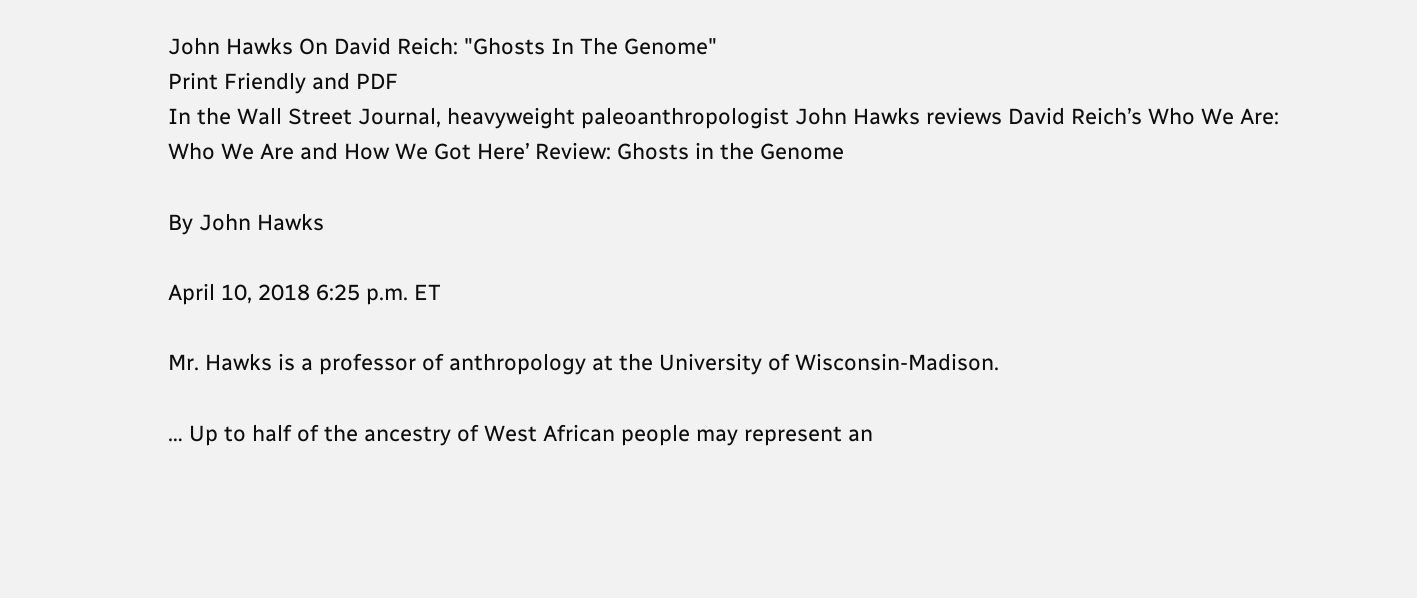John Hawks On David Reich: "Ghosts In The Genome"
Print Friendly and PDF
In the Wall Street Journal, heavyweight paleoanthropologist John Hawks reviews David Reich’s Who We Are:
Who We Are and How We Got Here’ Review: Ghosts in the Genome

By John Hawks

April 10, 2018 6:25 p.m. ET

Mr. Hawks is a professor of anthropology at the University of Wisconsin-Madison.

… Up to half of the ancestry of West African people may represent an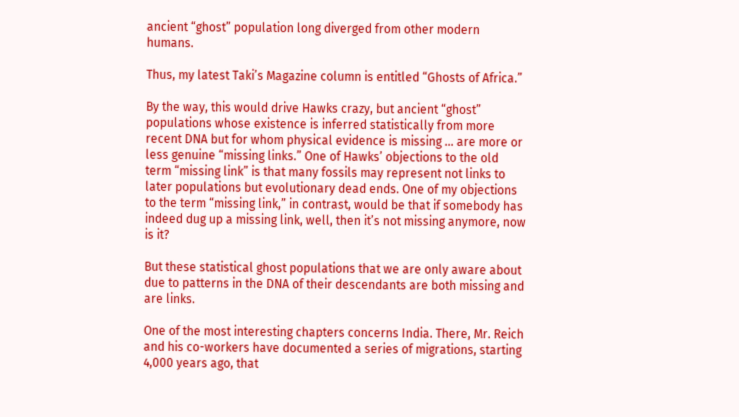ancient “ghost” population long diverged from other modern humans.

Thus, my latest Taki’s Magazine column is entitled “Ghosts of Africa.”

By the way, this would drive Hawks crazy, but ancient “ghost” populations whose existence is inferred statistically from more recent DNA but for whom physical evidence is missing … are more or less genuine “missing links.” One of Hawks’ objections to the old term “missing link” is that many fossils may represent not links to later populations but evolutionary dead ends. One of my objections to the term “missing link,” in contrast, would be that if somebody has indeed dug up a missing link, well, then it’s not missing anymore, now is it?

But these statistical ghost populations that we are only aware about due to patterns in the DNA of their descendants are both missing and are links.

One of the most interesting chapters concerns India. There, Mr. Reich and his co-workers have documented a series of migrations, starting 4,000 years ago, that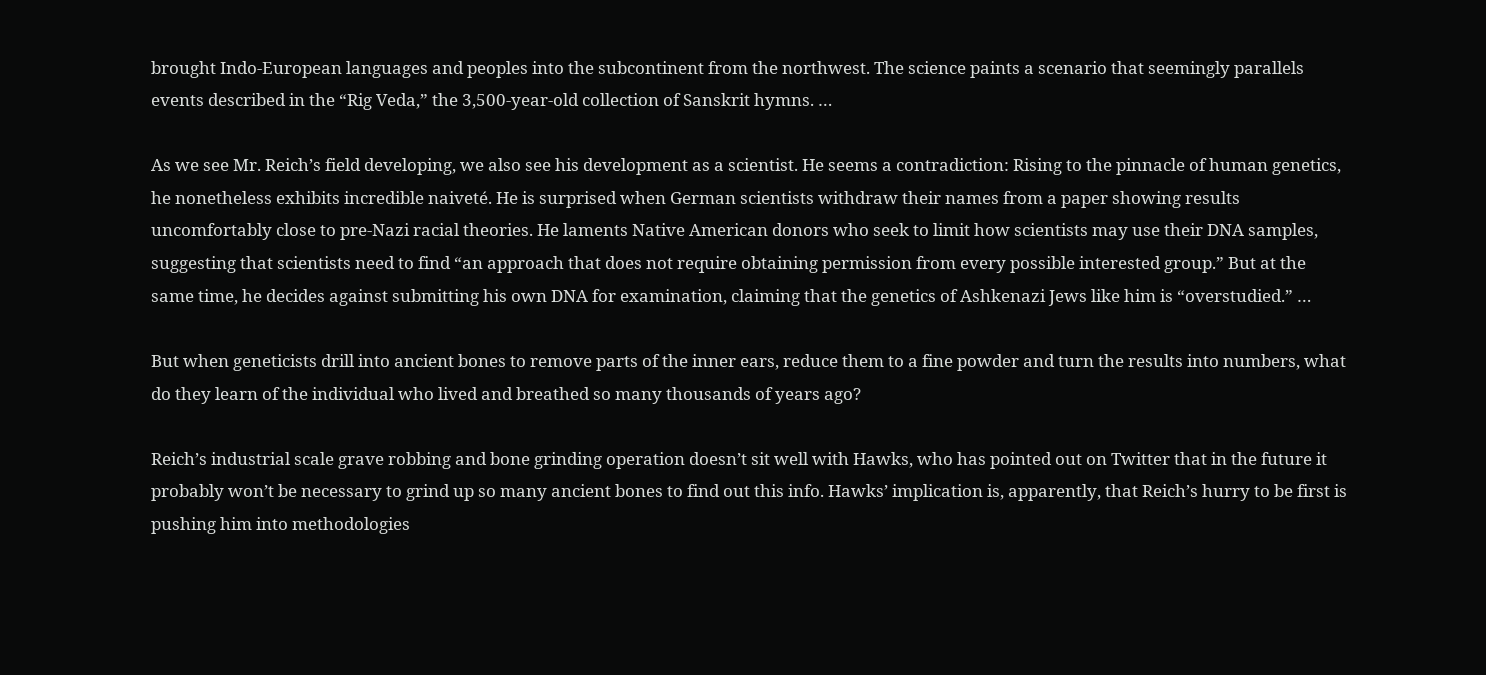brought Indo-European languages and peoples into the subcontinent from the northwest. The science paints a scenario that seemingly parallels events described in the “Rig Veda,” the 3,500-year-old collection of Sanskrit hymns. …

As we see Mr. Reich’s field developing, we also see his development as a scientist. He seems a contradiction: Rising to the pinnacle of human genetics, he nonetheless exhibits incredible naiveté. He is surprised when German scientists withdraw their names from a paper showing results uncomfortably close to pre-Nazi racial theories. He laments Native American donors who seek to limit how scientists may use their DNA samples, suggesting that scientists need to find “an approach that does not require obtaining permission from every possible interested group.” But at the same time, he decides against submitting his own DNA for examination, claiming that the genetics of Ashkenazi Jews like him is “overstudied.” …

But when geneticists drill into ancient bones to remove parts of the inner ears, reduce them to a fine powder and turn the results into numbers, what do they learn of the individual who lived and breathed so many thousands of years ago?

Reich’s industrial scale grave robbing and bone grinding operation doesn’t sit well with Hawks, who has pointed out on Twitter that in the future it probably won’t be necessary to grind up so many ancient bones to find out this info. Hawks’ implication is, apparently, that Reich’s hurry to be first is pushing him into methodologies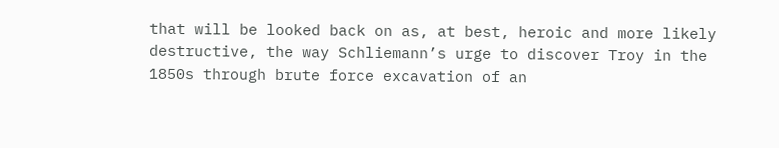that will be looked back on as, at best, heroic and more likely destructive, the way Schliemann’s urge to discover Troy in the 1850s through brute force excavation of an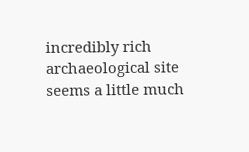incredibly rich archaeological site seems a little much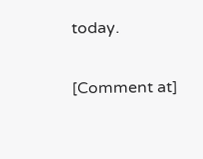today.

[Comment at]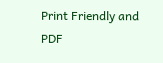Print Friendly and PDF